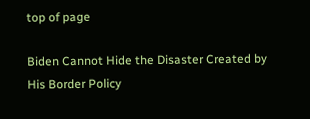top of page

Biden Cannot Hide the Disaster Created by His Border Policy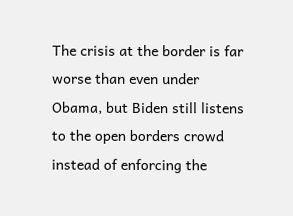The crisis at the border is far worse than even under Obama, but Biden still listens to the open borders crowd instead of enforcing the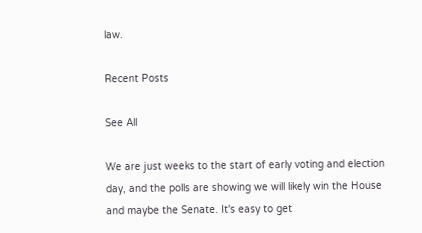law.

Recent Posts

See All

We are just weeks to the start of early voting and election day, and the polls are showing we will likely win the House and maybe the Senate. It's easy to get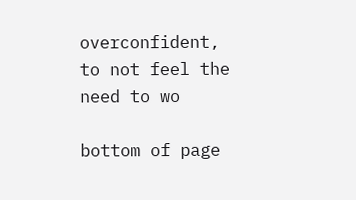overconfident, to not feel the need to wo

bottom of page